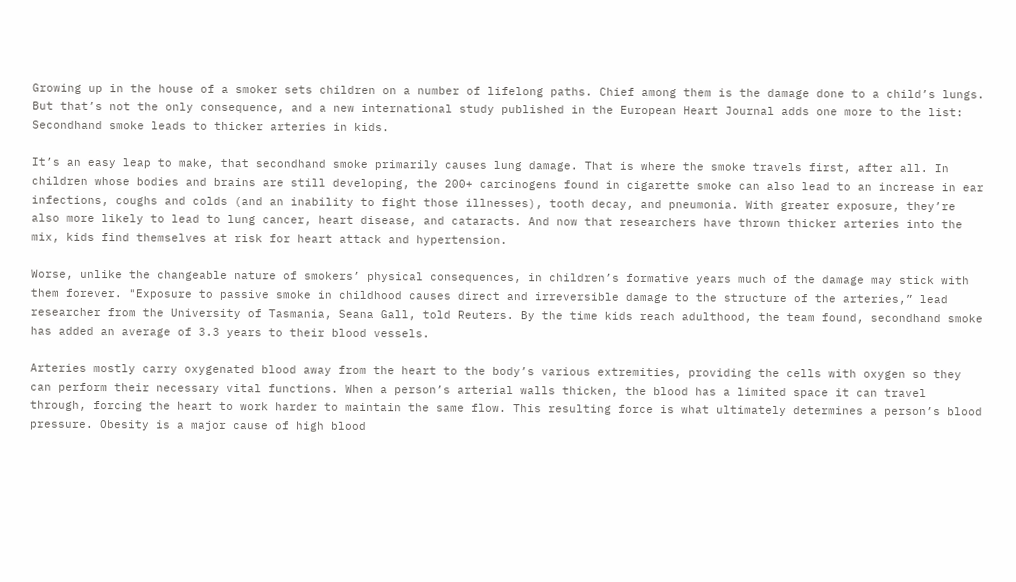Growing up in the house of a smoker sets children on a number of lifelong paths. Chief among them is the damage done to a child’s lungs. But that’s not the only consequence, and a new international study published in the European Heart Journal adds one more to the list: Secondhand smoke leads to thicker arteries in kids.

It’s an easy leap to make, that secondhand smoke primarily causes lung damage. That is where the smoke travels first, after all. In children whose bodies and brains are still developing, the 200+ carcinogens found in cigarette smoke can also lead to an increase in ear infections, coughs and colds (and an inability to fight those illnesses), tooth decay, and pneumonia. With greater exposure, they’re also more likely to lead to lung cancer, heart disease, and cataracts. And now that researchers have thrown thicker arteries into the mix, kids find themselves at risk for heart attack and hypertension.

Worse, unlike the changeable nature of smokers’ physical consequences, in children’s formative years much of the damage may stick with them forever. "Exposure to passive smoke in childhood causes direct and irreversible damage to the structure of the arteries,” lead researcher from the University of Tasmania, Seana Gall, told Reuters. By the time kids reach adulthood, the team found, secondhand smoke has added an average of 3.3 years to their blood vessels.

Arteries mostly carry oxygenated blood away from the heart to the body’s various extremities, providing the cells with oxygen so they can perform their necessary vital functions. When a person’s arterial walls thicken, the blood has a limited space it can travel through, forcing the heart to work harder to maintain the same flow. This resulting force is what ultimately determines a person’s blood pressure. Obesity is a major cause of high blood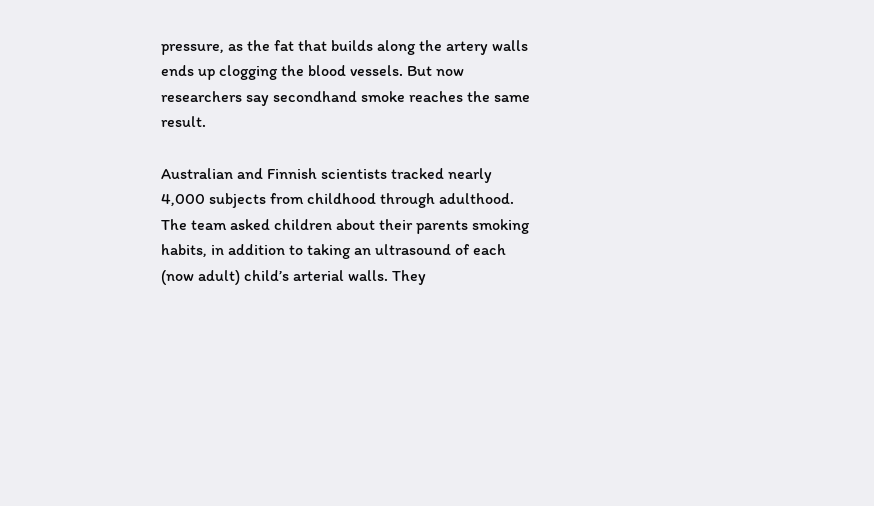pressure, as the fat that builds along the artery walls ends up clogging the blood vessels. But now researchers say secondhand smoke reaches the same result.

Australian and Finnish scientists tracked nearly 4,000 subjects from childhood through adulthood. The team asked children about their parents smoking habits, in addition to taking an ultrasound of each (now adult) child’s arterial walls. They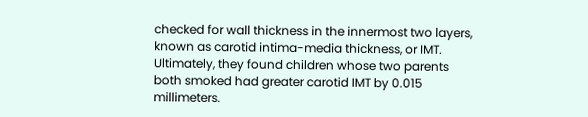checked for wall thickness in the innermost two layers, known as carotid intima-media thickness, or IMT. Ultimately, they found children whose two parents both smoked had greater carotid IMT by 0.015 millimeters.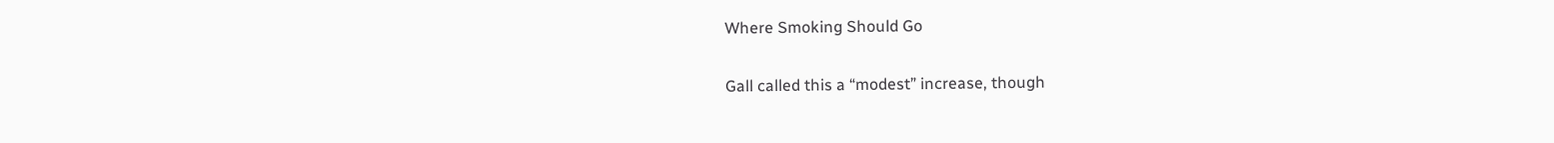Where Smoking Should Go

Gall called this a “modest” increase, though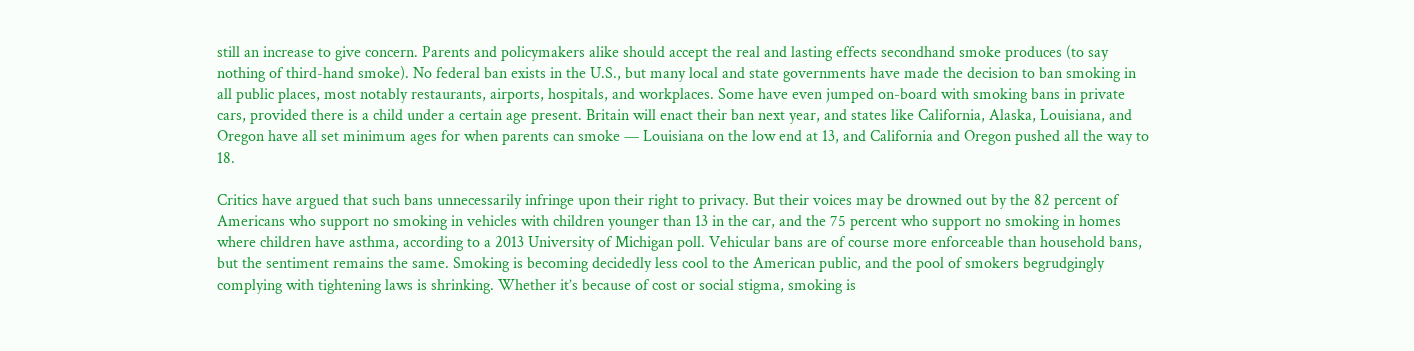still an increase to give concern. Parents and policymakers alike should accept the real and lasting effects secondhand smoke produces (to say nothing of third-hand smoke). No federal ban exists in the U.S., but many local and state governments have made the decision to ban smoking in all public places, most notably restaurants, airports, hospitals, and workplaces. Some have even jumped on-board with smoking bans in private cars, provided there is a child under a certain age present. Britain will enact their ban next year, and states like California, Alaska, Louisiana, and Oregon have all set minimum ages for when parents can smoke — Louisiana on the low end at 13, and California and Oregon pushed all the way to 18.

Critics have argued that such bans unnecessarily infringe upon their right to privacy. But their voices may be drowned out by the 82 percent of Americans who support no smoking in vehicles with children younger than 13 in the car, and the 75 percent who support no smoking in homes where children have asthma, according to a 2013 University of Michigan poll. Vehicular bans are of course more enforceable than household bans, but the sentiment remains the same. Smoking is becoming decidedly less cool to the American public, and the pool of smokers begrudgingly complying with tightening laws is shrinking. Whether it’s because of cost or social stigma, smoking is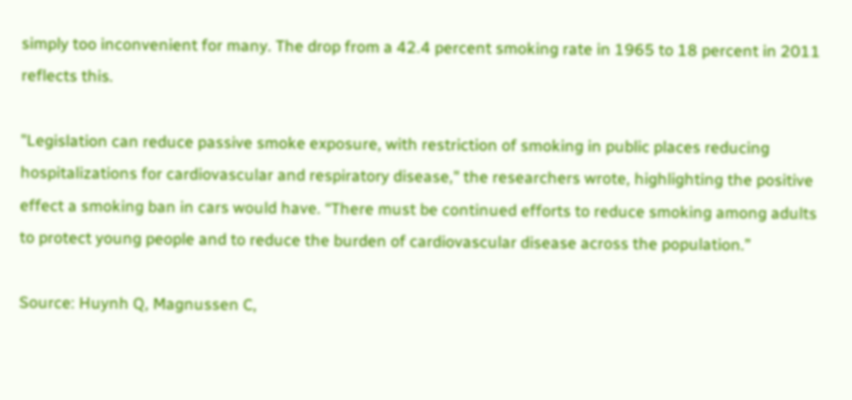simply too inconvenient for many. The drop from a 42.4 percent smoking rate in 1965 to 18 percent in 2011 reflects this.

"Legislation can reduce passive smoke exposure, with restriction of smoking in public places reducing hospitalizations for cardiovascular and respiratory disease," the researchers wrote, highlighting the positive effect a smoking ban in cars would have. “There must be continued efforts to reduce smoking among adults to protect young people and to reduce the burden of cardiovascular disease across the population.”

Source: Huynh Q, Magnussen C,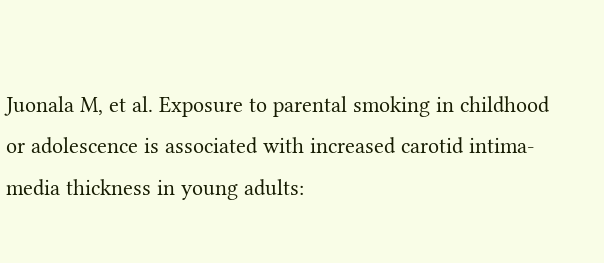Juonala M, et al. Exposure to parental smoking in childhood or adolescence is associated with increased carotid intima-media thickness in young adults: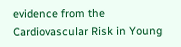evidence from the Cardiovascular Risk in Young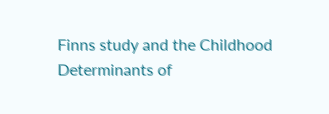Finns study and the Childhood Determinants of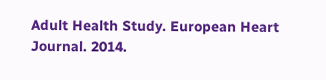Adult Health Study. European Heart Journal. 2014.